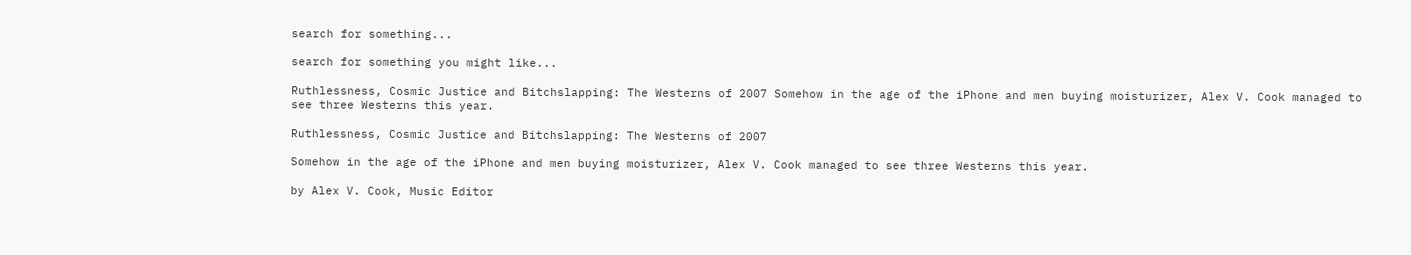search for something...

search for something you might like...

Ruthlessness, Cosmic Justice and Bitchslapping: The Westerns of 2007 Somehow in the age of the iPhone and men buying moisturizer, Alex V. Cook managed to see three Westerns this year.

Ruthlessness, Cosmic Justice and Bitchslapping: The Westerns of 2007

Somehow in the age of the iPhone and men buying moisturizer, Alex V. Cook managed to see three Westerns this year.

by Alex V. Cook, Music Editor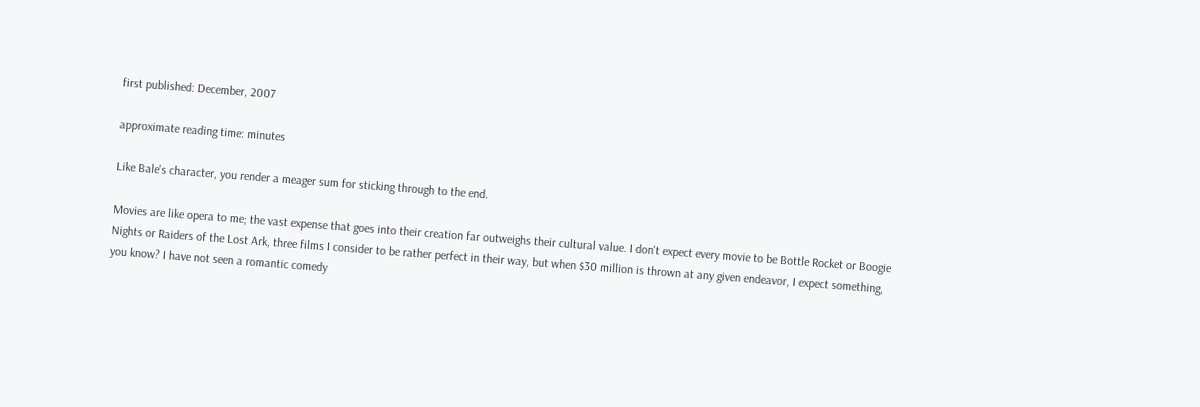first published: December, 2007

approximate reading time: minutes

Like Bale's character, you render a meager sum for sticking through to the end.

Movies are like opera to me; the vast expense that goes into their creation far outweighs their cultural value. I don't expect every movie to be Bottle Rocket or Boogie Nights or Raiders of the Lost Ark, three films I consider to be rather perfect in their way, but when $30 million is thrown at any given endeavor, I expect something, you know? I have not seen a romantic comedy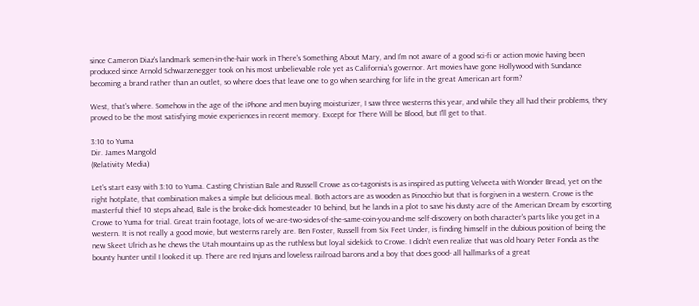since Cameron Diaz's landmark semen-in-the-hair work in There's Something About Mary, and I'm not aware of a good sci-fi or action movie having been produced since Arnold Schwarzenegger took on his most unbelievable role yet as California's governor. Art movies have gone Hollywood with Sundance becoming a brand rather than an outlet, so where does that leave one to go when searching for life in the great American art form?

West, that's where. Somehow in the age of the iPhone and men buying moisturizer, I saw three westerns this year, and while they all had their problems, they proved to be the most satisfying movie experiences in recent memory. Except for There Will be Blood, but I'll get to that.

3:10 to Yuma
Dir. James Mangold
(Relativity Media)

Let's start easy with 3:10 to Yuma. Casting Christian Bale and Russell Crowe as co-tagonists is as inspired as putting Velveeta with Wonder Bread, yet on the right hotplate, that combination makes a simple but delicious meal. Both actors are as wooden as Pinocchio but that is forgiven in a western. Crowe is the masterful thief 10 steps ahead, Bale is the broke-dick homesteader 10 behind, but he lands in a plot to save his dusty acre of the American Dream by escorting Crowe to Yuma for trial. Great train footage, lots of we-are-two-sides-of-the-same-coin-you-and-me self-discovery on both character's parts like you get in a western. It is not really a good movie, but westerns rarely are. Ben Foster, Russell from Six Feet Under, is finding himself in the dubious position of being the new Skeet Ulrich as he chews the Utah mountains up as the ruthless but loyal sidekick to Crowe. I didn't even realize that was old hoary Peter Fonda as the bounty hunter until I looked it up. There are red Injuns and loveless railroad barons and a boy that does good- all hallmarks of a great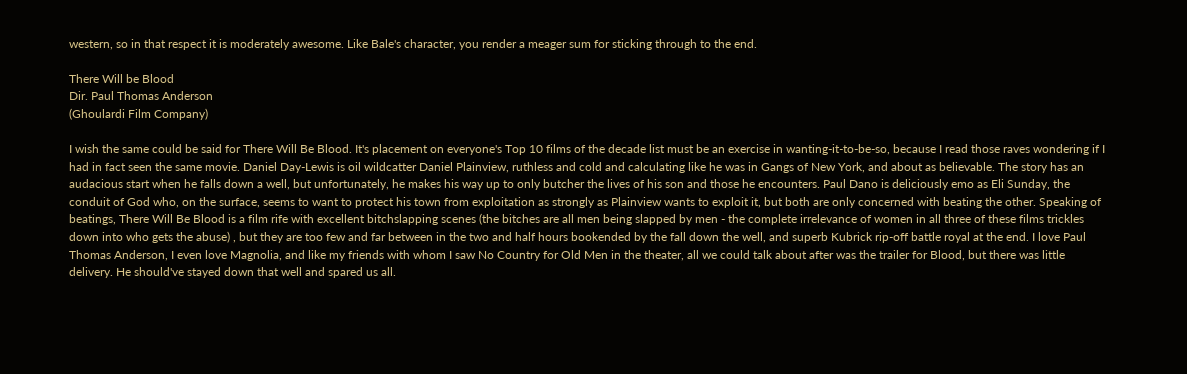western, so in that respect it is moderately awesome. Like Bale's character, you render a meager sum for sticking through to the end.

There Will be Blood
Dir. Paul Thomas Anderson
(Ghoulardi Film Company)

I wish the same could be said for There Will Be Blood. It's placement on everyone's Top 10 films of the decade list must be an exercise in wanting-it-to-be-so, because I read those raves wondering if I had in fact seen the same movie. Daniel Day-Lewis is oil wildcatter Daniel Plainview, ruthless and cold and calculating like he was in Gangs of New York, and about as believable. The story has an audacious start when he falls down a well, but unfortunately, he makes his way up to only butcher the lives of his son and those he encounters. Paul Dano is deliciously emo as Eli Sunday, the conduit of God who, on the surface, seems to want to protect his town from exploitation as strongly as Plainview wants to exploit it, but both are only concerned with beating the other. Speaking of beatings, There Will Be Blood is a film rife with excellent bitchslapping scenes (the bitches are all men being slapped by men - the complete irrelevance of women in all three of these films trickles down into who gets the abuse) , but they are too few and far between in the two and half hours bookended by the fall down the well, and superb Kubrick rip-off battle royal at the end. I love Paul Thomas Anderson, I even love Magnolia, and like my friends with whom I saw No Country for Old Men in the theater, all we could talk about after was the trailer for Blood, but there was little delivery. He should've stayed down that well and spared us all.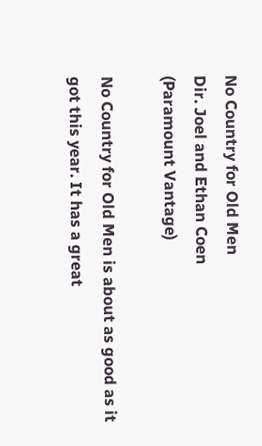No Country for Old Men
Dir. Joel and Ethan Coen
(Paramount Vantage)

No Country for Old Men is about as good as it got this year. It has a great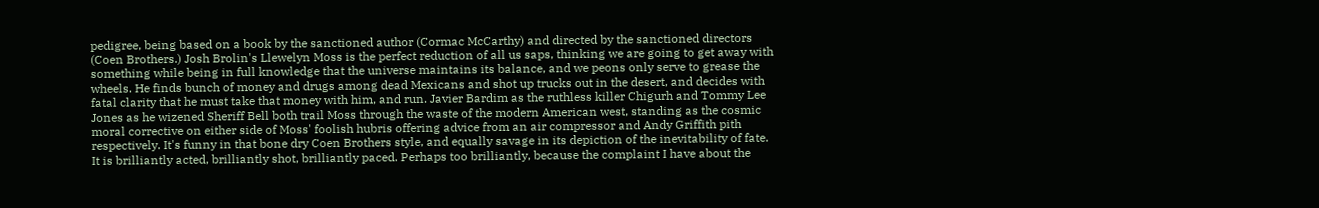pedigree, being based on a book by the sanctioned author (Cormac McCarthy) and directed by the sanctioned directors (Coen Brothers.) Josh Brolin's Llewelyn Moss is the perfect reduction of all us saps, thinking we are going to get away with something while being in full knowledge that the universe maintains its balance, and we peons only serve to grease the wheels. He finds bunch of money and drugs among dead Mexicans and shot up trucks out in the desert, and decides with fatal clarity that he must take that money with him, and run. Javier Bardim as the ruthless killer Chigurh and Tommy Lee Jones as he wizened Sheriff Bell both trail Moss through the waste of the modern American west, standing as the cosmic moral corrective on either side of Moss' foolish hubris offering advice from an air compressor and Andy Griffith pith respectively. It's funny in that bone dry Coen Brothers style, and equally savage in its depiction of the inevitability of fate. It is brilliantly acted, brilliantly shot, brilliantly paced. Perhaps too brilliantly, because the complaint I have about the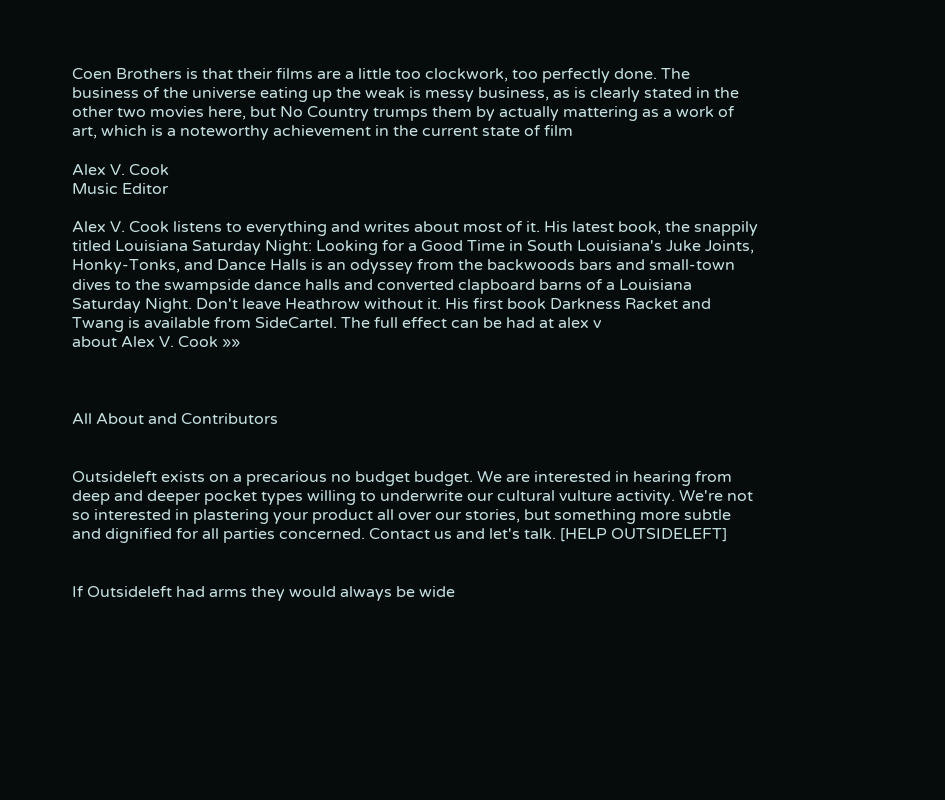Coen Brothers is that their films are a little too clockwork, too perfectly done. The business of the universe eating up the weak is messy business, as is clearly stated in the other two movies here, but No Country trumps them by actually mattering as a work of art, which is a noteworthy achievement in the current state of film

Alex V. Cook
Music Editor

Alex V. Cook listens to everything and writes about most of it. His latest book, the snappily titled Louisiana Saturday Night: Looking for a Good Time in South Louisiana's Juke Joints, Honky-Tonks, and Dance Halls is an odyssey from the backwoods bars and small-town dives to the swampside dance halls and converted clapboard barns of a Louisiana Saturday Night. Don't leave Heathrow without it. His first book Darkness Racket and Twang is available from SideCartel. The full effect can be had at alex v
about Alex V. Cook »»



All About and Contributors


Outsideleft exists on a precarious no budget budget. We are interested in hearing from deep and deeper pocket types willing to underwrite our cultural vulture activity. We're not so interested in plastering your product all over our stories, but something more subtle and dignified for all parties concerned. Contact us and let's talk. [HELP OUTSIDELEFT]


If Outsideleft had arms they would always be wide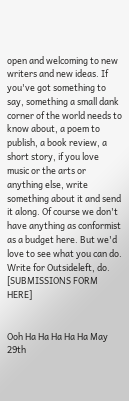open and welcoming to new writers and new ideas. If you've got something to say, something a small dank corner of the world needs to know about, a poem to publish, a book review, a short story, if you love music or the arts or anything else, write something about it and send it along. Of course we don't have anything as conformist as a budget here. But we'd love to see what you can do. Write for Outsideleft, do. [SUBMISSIONS FORM HERE]


Ooh Ha Ha Ha Ha Ha May 29th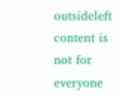outsideleft content is not for everyone